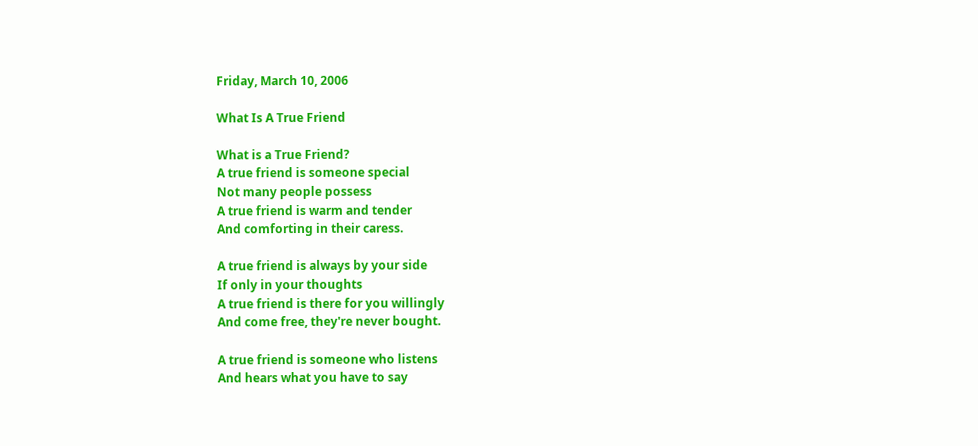Friday, March 10, 2006

What Is A True Friend

What is a True Friend?
A true friend is someone special
Not many people possess
A true friend is warm and tender
And comforting in their caress.

A true friend is always by your side
If only in your thoughts
A true friend is there for you willingly
And come free, they're never bought.

A true friend is someone who listens
And hears what you have to say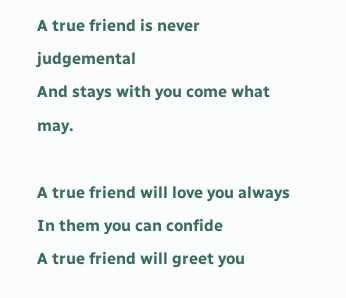A true friend is never judgemental
And stays with you come what may.

A true friend will love you always
In them you can confide
A true friend will greet you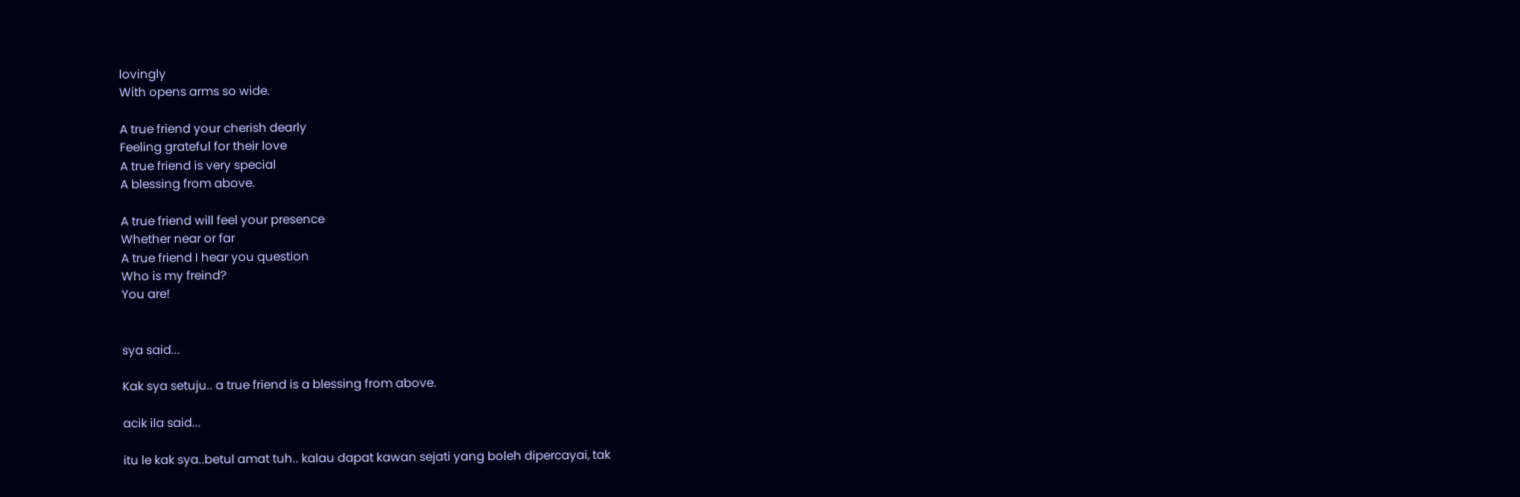lovingly
With opens arms so wide.

A true friend your cherish dearly
Feeling grateful for their love
A true friend is very special
A blessing from above.

A true friend will feel your presence
Whether near or far
A true friend I hear you question
Who is my freind?
You are!


sya said...

Kak sya setuju.. a true friend is a blessing from above.

acik ila said...

itu le kak sya..betul amat tuh.. kalau dapat kawan sejati yang boleh dipercayai, tak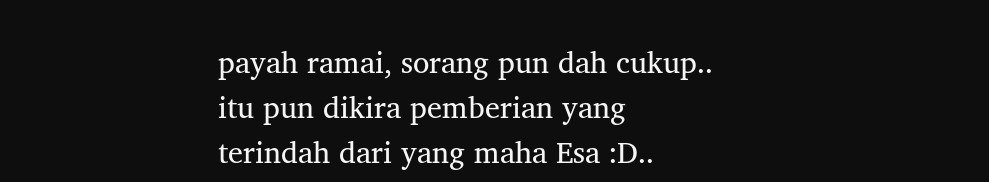payah ramai, sorang pun dah cukup.. itu pun dikira pemberian yang terindah dari yang maha Esa :D..